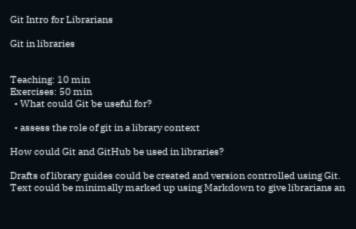Git Intro for Librarians

Git in libraries


Teaching: 10 min
Exercises: 50 min
  • What could Git be useful for?

  • assess the role of git in a library context

How could Git and GitHub be used in libraries?

Drafts of library guides could be created and version controlled using Git. Text could be minimally marked up using Markdown to give librarians an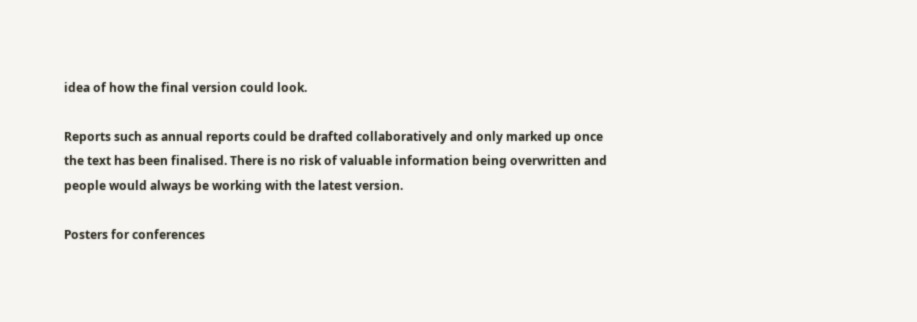idea of how the final version could look.

Reports such as annual reports could be drafted collaboratively and only marked up once the text has been finalised. There is no risk of valuable information being overwritten and people would always be working with the latest version.

Posters for conferences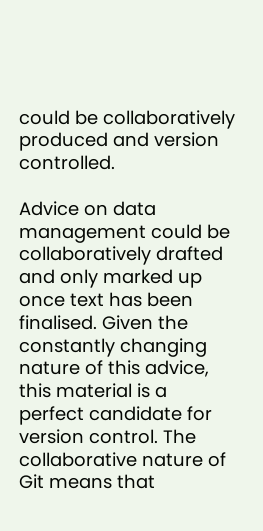could be collaboratively produced and version controlled.

Advice on data management could be collaboratively drafted and only marked up once text has been finalised. Given the constantly changing nature of this advice, this material is a perfect candidate for version control. The collaborative nature of Git means that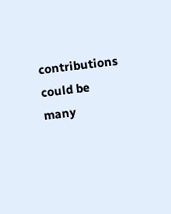contributions could be many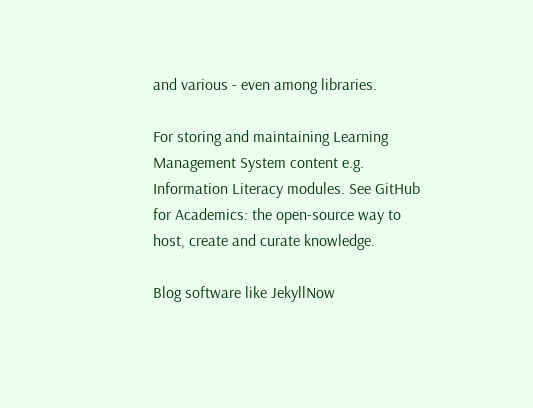and various - even among libraries.

For storing and maintaining Learning Management System content e.g. Information Literacy modules. See GitHub for Academics: the open-source way to host, create and curate knowledge.

Blog software like JekyllNow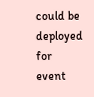could be deployed for event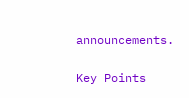announcements.

Key Points